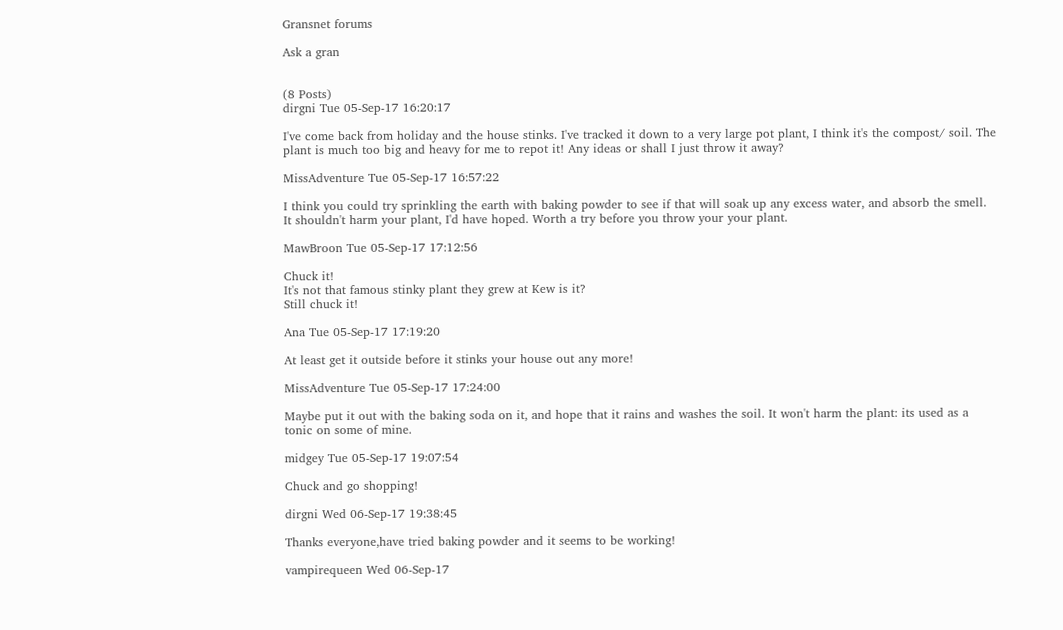Gransnet forums

Ask a gran


(8 Posts)
dirgni Tue 05-Sep-17 16:20:17

I've come back from holiday and the house stinks. I've tracked it down to a very large pot plant, I think it's the compost/ soil. The plant is much too big and heavy for me to repot it! Any ideas or shall I just throw it away?

MissAdventure Tue 05-Sep-17 16:57:22

I think you could try sprinkling the earth with baking powder to see if that will soak up any excess water, and absorb the smell. It shouldn't harm your plant, I'd have hoped. Worth a try before you throw your your plant.

MawBroon Tue 05-Sep-17 17:12:56

Chuck it!
It's not that famous stinky plant they grew at Kew is it?
Still chuck it!

Ana Tue 05-Sep-17 17:19:20

At least get it outside before it stinks your house out any more!

MissAdventure Tue 05-Sep-17 17:24:00

Maybe put it out with the baking soda on it, and hope that it rains and washes the soil. It won't harm the plant: its used as a tonic on some of mine.

midgey Tue 05-Sep-17 19:07:54

Chuck and go shopping!

dirgni Wed 06-Sep-17 19:38:45

Thanks everyone,have tried baking powder and it seems to be working!

vampirequeen Wed 06-Sep-17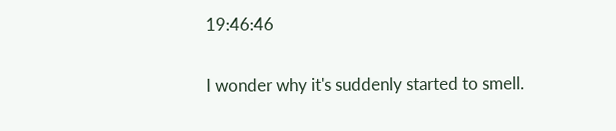19:46:46

I wonder why it's suddenly started to smell.